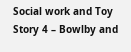Social work and Toy Story 4 – Bowlby and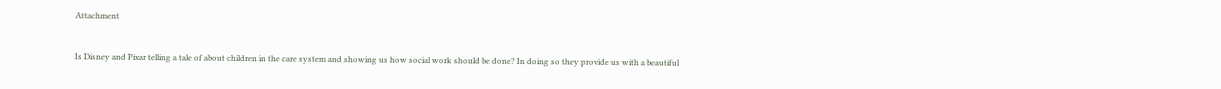Attachment


Is Disney and Pixar telling a tale of about children in the care system and showing us how social work should be done? In doing so they provide us with a beautiful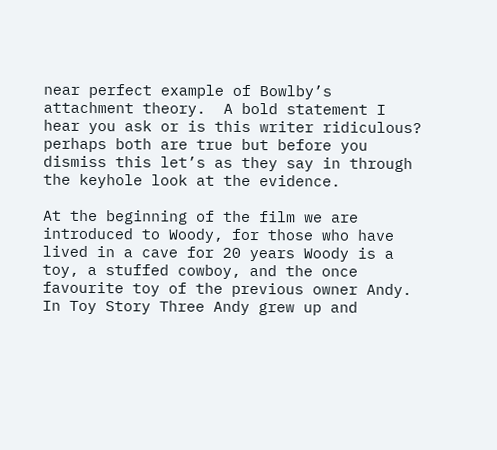near perfect example of Bowlby’s attachment theory.  A bold statement I hear you ask or is this writer ridiculous? perhaps both are true but before you dismiss this let’s as they say in through the keyhole look at the evidence.

At the beginning of the film we are introduced to Woody, for those who have lived in a cave for 20 years Woody is a toy, a stuffed cowboy, and the once favourite toy of the previous owner Andy. In Toy Story Three Andy grew up and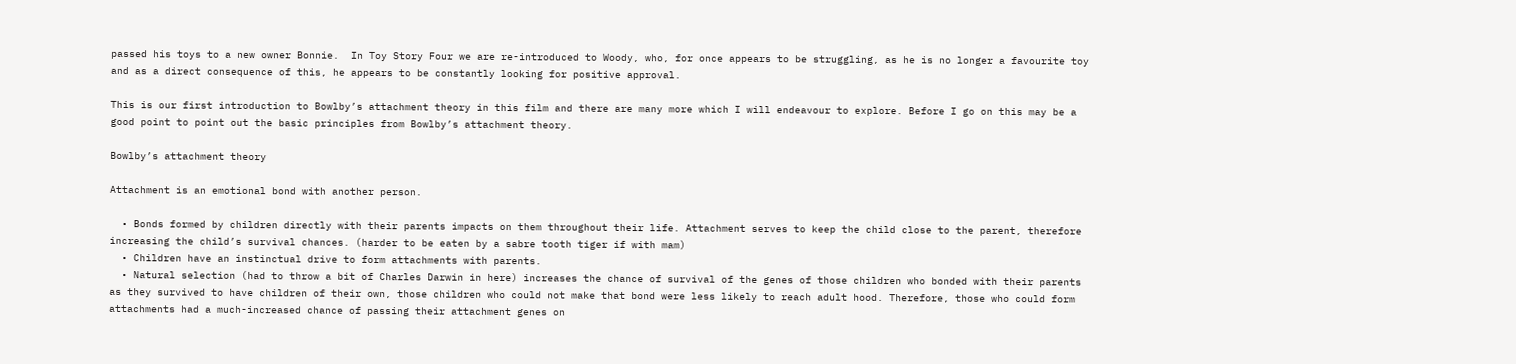passed his toys to a new owner Bonnie.  In Toy Story Four we are re-introduced to Woody, who, for once appears to be struggling, as he is no longer a favourite toy and as a direct consequence of this, he appears to be constantly looking for positive approval.

This is our first introduction to Bowlby’s attachment theory in this film and there are many more which I will endeavour to explore. Before I go on this may be a good point to point out the basic principles from Bowlby’s attachment theory.

Bowlby’s attachment theory

Attachment is an emotional bond with another person.

  • Bonds formed by children directly with their parents impacts on them throughout their life. Attachment serves to keep the child close to the parent, therefore increasing the child’s survival chances. (harder to be eaten by a sabre tooth tiger if with mam)
  • Children have an instinctual drive to form attachments with parents.
  • Natural selection (had to throw a bit of Charles Darwin in here) increases the chance of survival of the genes of those children who bonded with their parents as they survived to have children of their own, those children who could not make that bond were less likely to reach adult hood. Therefore, those who could form attachments had a much-increased chance of passing their attachment genes on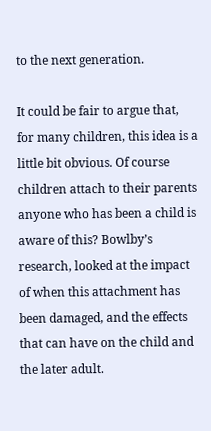to the next generation.

It could be fair to argue that, for many children, this idea is a little bit obvious. Of course children attach to their parents anyone who has been a child is aware of this? Bowlby’s research, looked at the impact of when this attachment has been damaged, and the effects that can have on the child and the later adult.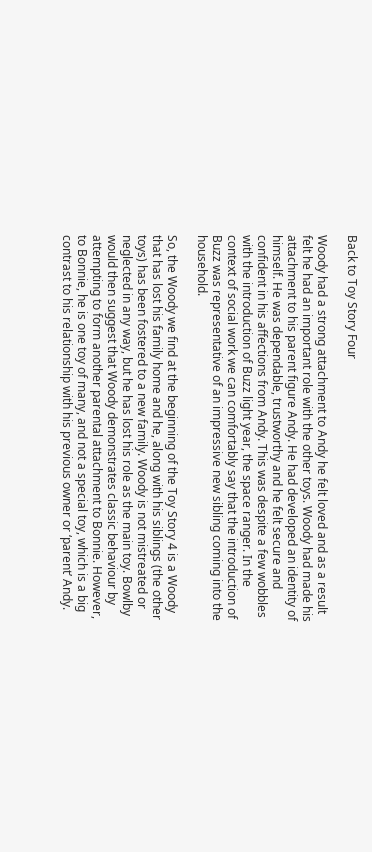Back to Toy Story Four

Woody had a strong attachment to Andy he felt loved and as a result felt he had an important role with the other toys. Woody had made his attachment to his parent figure Andy. He had developed an identity of himself. He was dependable, trustworthy and he felt secure and confident in his affections from Andy. This was despite a few wobbles with the introduction of Buzz light year, the space ranger. In the context of social work we can comfortably say that the introduction of Buzz was representative of an impressive new sibling coming into the household.

So, the Woody we find at the beginning of the Toy Story 4 is a Woody that has lost his family home and he, along with his siblings (the other toys) has been fostered to a new family. Woody is not mistreated or neglected in any way, but he has lost his role as the main toy. Bowlby would then suggest that Woody demonstrates classic behaviour by attempting to form another parental attachment to Bonnie. However, to Bonnie, he is one toy of many, and not a special toy, which is a big contrast to his relationship with his previous owner or ‘parent’ Andy.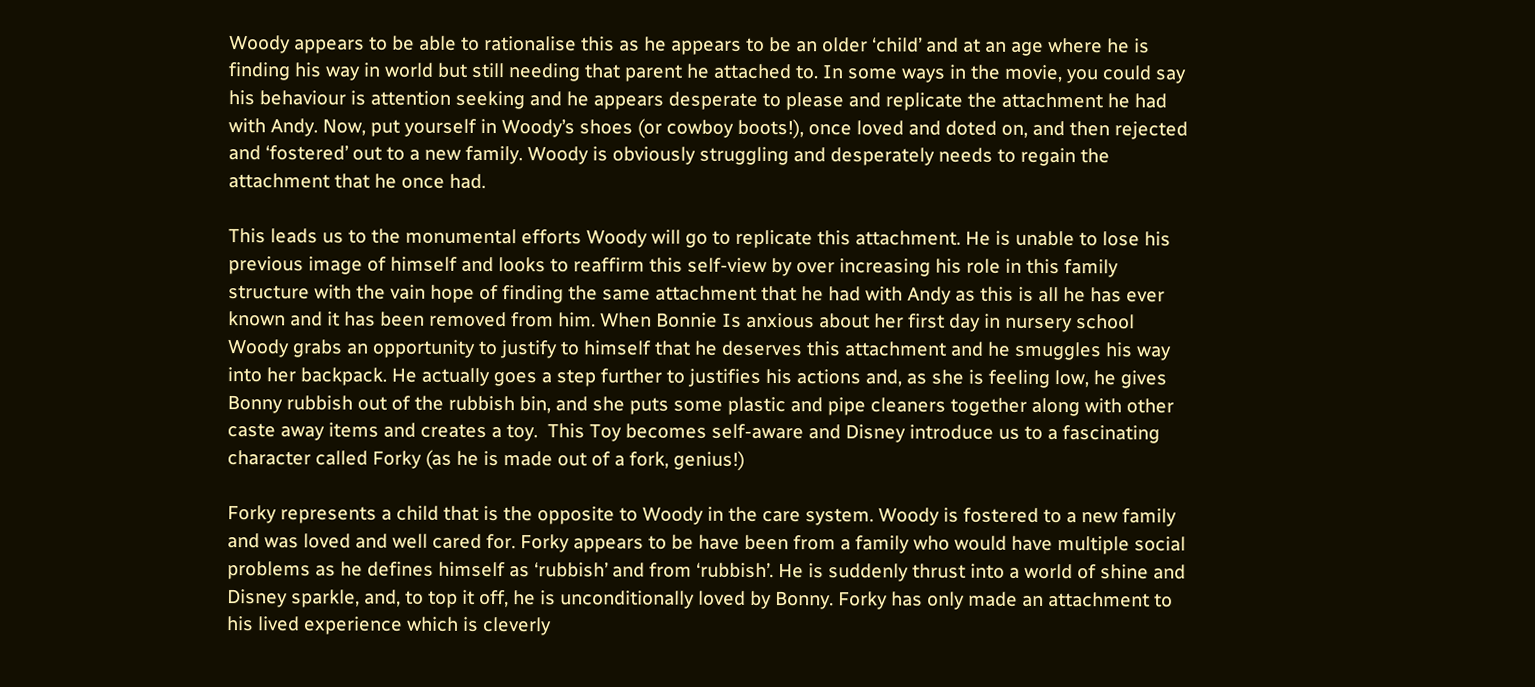Woody appears to be able to rationalise this as he appears to be an older ‘child’ and at an age where he is finding his way in world but still needing that parent he attached to. In some ways in the movie, you could say his behaviour is attention seeking and he appears desperate to please and replicate the attachment he had with Andy. Now, put yourself in Woody’s shoes (or cowboy boots!), once loved and doted on, and then rejected and ‘fostered’ out to a new family. Woody is obviously struggling and desperately needs to regain the attachment that he once had.

This leads us to the monumental efforts Woody will go to replicate this attachment. He is unable to lose his previous image of himself and looks to reaffirm this self-view by over increasing his role in this family structure with the vain hope of finding the same attachment that he had with Andy as this is all he has ever known and it has been removed from him. When Bonnie Is anxious about her first day in nursery school Woody grabs an opportunity to justify to himself that he deserves this attachment and he smuggles his way into her backpack. He actually goes a step further to justifies his actions and, as she is feeling low, he gives Bonny rubbish out of the rubbish bin, and she puts some plastic and pipe cleaners together along with other caste away items and creates a toy.  This Toy becomes self-aware and Disney introduce us to a fascinating character called Forky (as he is made out of a fork, genius!)

Forky represents a child that is the opposite to Woody in the care system. Woody is fostered to a new family and was loved and well cared for. Forky appears to be have been from a family who would have multiple social problems as he defines himself as ‘rubbish’ and from ‘rubbish’. He is suddenly thrust into a world of shine and Disney sparkle, and, to top it off, he is unconditionally loved by Bonny. Forky has only made an attachment to his lived experience which is cleverly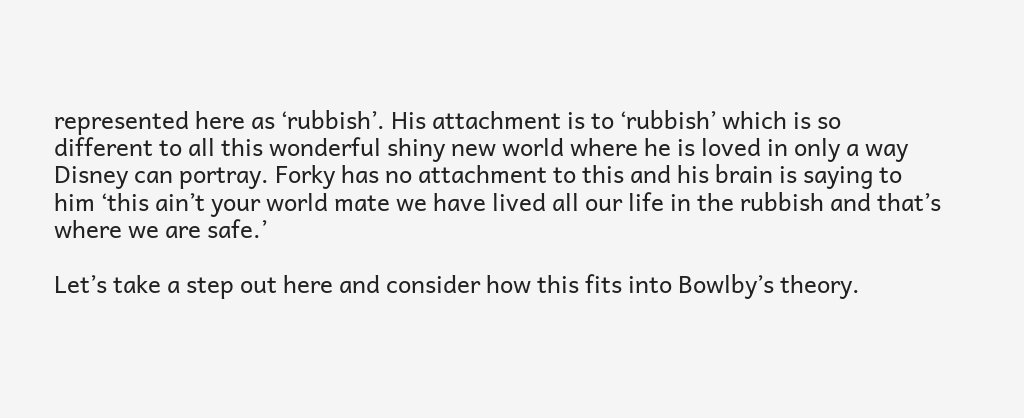represented here as ‘rubbish’. His attachment is to ‘rubbish’ which is so different to all this wonderful shiny new world where he is loved in only a way Disney can portray. Forky has no attachment to this and his brain is saying to him ‘this ain’t your world mate we have lived all our life in the rubbish and that’s where we are safe.’

Let’s take a step out here and consider how this fits into Bowlby’s theory.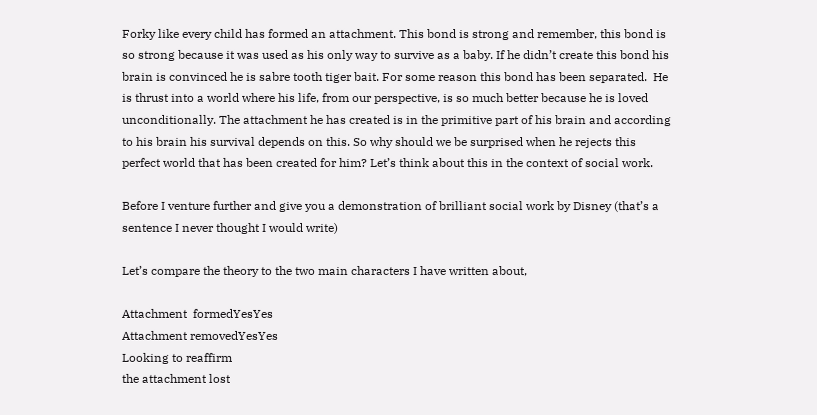Forky like every child has formed an attachment. This bond is strong and remember, this bond is so strong because it was used as his only way to survive as a baby. If he didn’t create this bond his brain is convinced he is sabre tooth tiger bait. For some reason this bond has been separated.  He is thrust into a world where his life, from our perspective, is so much better because he is loved unconditionally. The attachment he has created is in the primitive part of his brain and according to his brain his survival depends on this. So why should we be surprised when he rejects this perfect world that has been created for him? Let’s think about this in the context of social work.

Before I venture further and give you a demonstration of brilliant social work by Disney (that’s a sentence I never thought I would write)

Let’s compare the theory to the two main characters I have written about,

Attachment  formedYesYes
Attachment removedYesYes
Looking to reaffirm
the attachment lost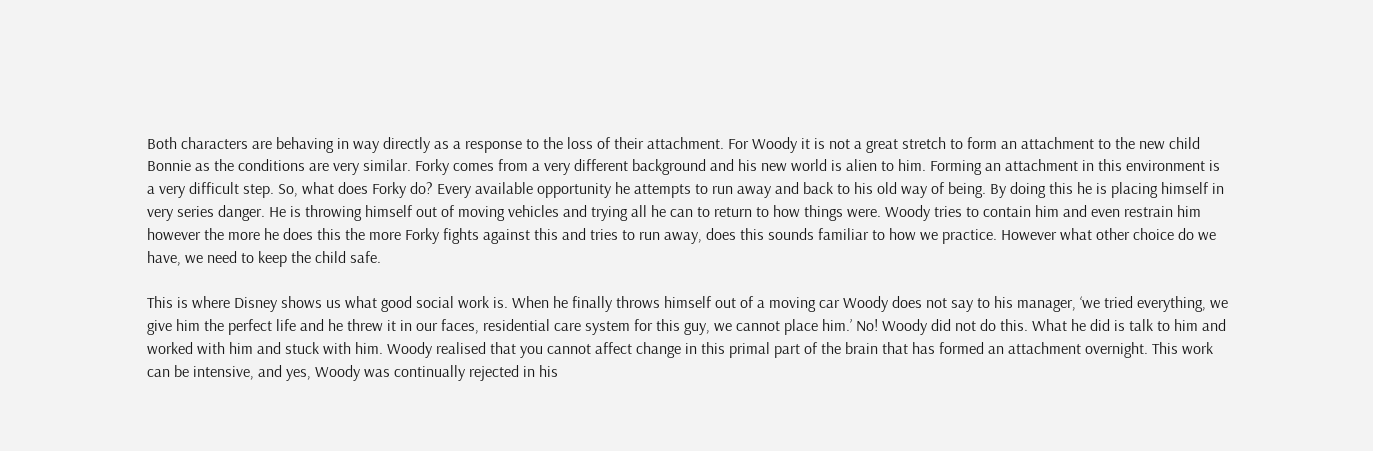Both characters are behaving in way directly as a response to the loss of their attachment. For Woody it is not a great stretch to form an attachment to the new child Bonnie as the conditions are very similar. Forky comes from a very different background and his new world is alien to him. Forming an attachment in this environment is a very difficult step. So, what does Forky do? Every available opportunity he attempts to run away and back to his old way of being. By doing this he is placing himself in very series danger. He is throwing himself out of moving vehicles and trying all he can to return to how things were. Woody tries to contain him and even restrain him however the more he does this the more Forky fights against this and tries to run away, does this sounds familiar to how we practice. However what other choice do we have, we need to keep the child safe.

This is where Disney shows us what good social work is. When he finally throws himself out of a moving car Woody does not say to his manager, ‘we tried everything, we give him the perfect life and he threw it in our faces, residential care system for this guy, we cannot place him.’ No! Woody did not do this. What he did is talk to him and worked with him and stuck with him. Woody realised that you cannot affect change in this primal part of the brain that has formed an attachment overnight. This work can be intensive, and yes, Woody was continually rejected in his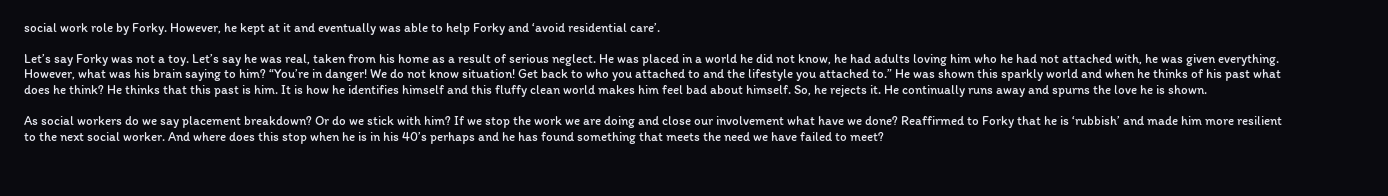social work role by Forky. However, he kept at it and eventually was able to help Forky and ‘avoid residential care’.

Let’s say Forky was not a toy. Let’s say he was real, taken from his home as a result of serious neglect. He was placed in a world he did not know, he had adults loving him who he had not attached with, he was given everything. However, what was his brain saying to him? “You’re in danger! We do not know situation! Get back to who you attached to and the lifestyle you attached to.” He was shown this sparkly world and when he thinks of his past what does he think? He thinks that this past is him. It is how he identifies himself and this fluffy clean world makes him feel bad about himself. So, he rejects it. He continually runs away and spurns the love he is shown.

As social workers do we say placement breakdown? Or do we stick with him? If we stop the work we are doing and close our involvement what have we done? Reaffirmed to Forky that he is ‘rubbish’ and made him more resilient to the next social worker. And where does this stop when he is in his 40’s perhaps and he has found something that meets the need we have failed to meet?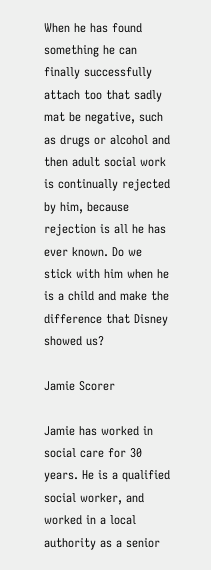When he has found something he can finally successfully attach too that sadly mat be negative, such as drugs or alcohol and then adult social work is continually rejected by him, because rejection is all he has ever known. Do we stick with him when he is a child and make the difference that Disney showed us?

Jamie Scorer

Jamie has worked in social care for 30 years. He is a qualified social worker, and worked in a local authority as a senior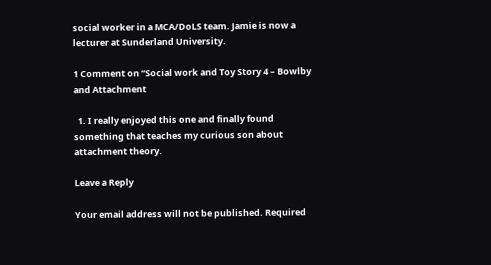social worker in a MCA/DoLS team. Jamie is now a lecturer at Sunderland University.

1 Comment on “Social work and Toy Story 4 – Bowlby and Attachment

  1. I really enjoyed this one and finally found something that teaches my curious son about attachment theory.

Leave a Reply

Your email address will not be published. Required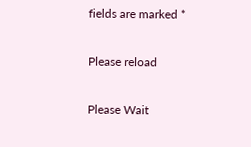fields are marked *

Please reload

Please Wait